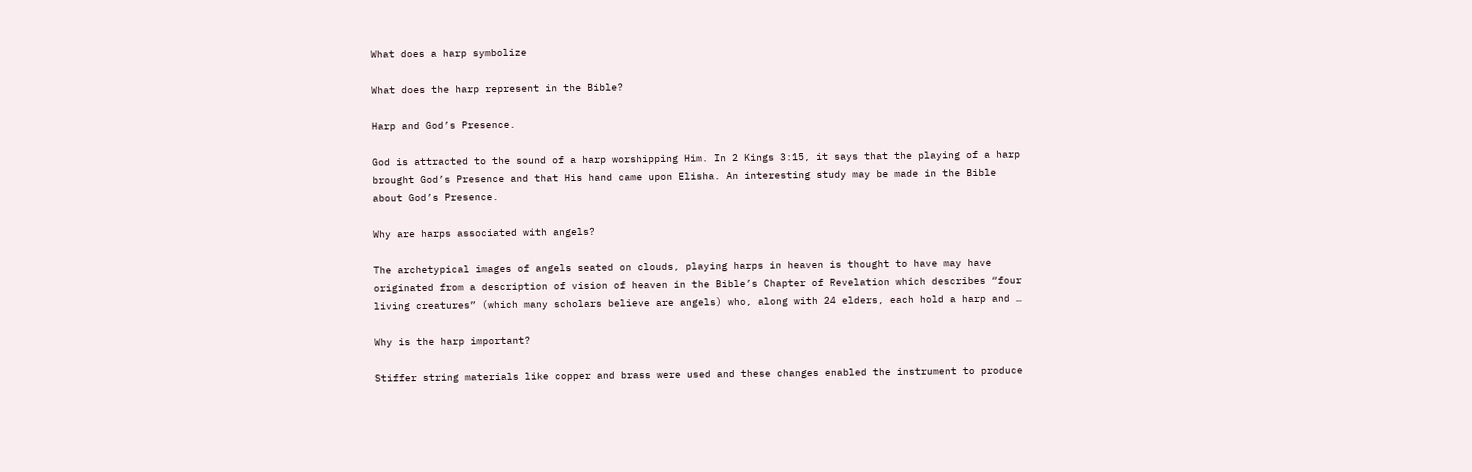What does a harp symbolize

What does the harp represent in the Bible?

Harp and God’s Presence.

God is attracted to the sound of a harp worshipping Him. In 2 Kings 3:15, it says that the playing of a harp brought God’s Presence and that His hand came upon Elisha. An interesting study may be made in the Bible about God’s Presence.

Why are harps associated with angels?

The archetypical images of angels seated on clouds, playing harps in heaven is thought to have may have originated from a description of vision of heaven in the Bible’s Chapter of Revelation which describes “four living creatures” (which many scholars believe are angels) who, along with 24 elders, each hold a harp and …

Why is the harp important?

Stiffer string materials like copper and brass were used and these changes enabled the instrument to produce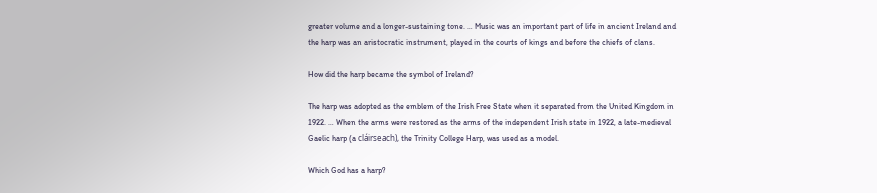greater volume and a longer-sustaining tone. … Music was an important part of life in ancient Ireland and the harp was an aristocratic instrument, played in the courts of kings and before the chiefs of clans.

How did the harp became the symbol of Ireland?

The harp was adopted as the emblem of the Irish Free State when it separated from the United Kingdom in 1922. … When the arms were restored as the arms of the independent Irish state in 1922, a late-medieval Gaelic harp (a cláirseach), the Trinity College Harp, was used as a model.

Which God has a harp?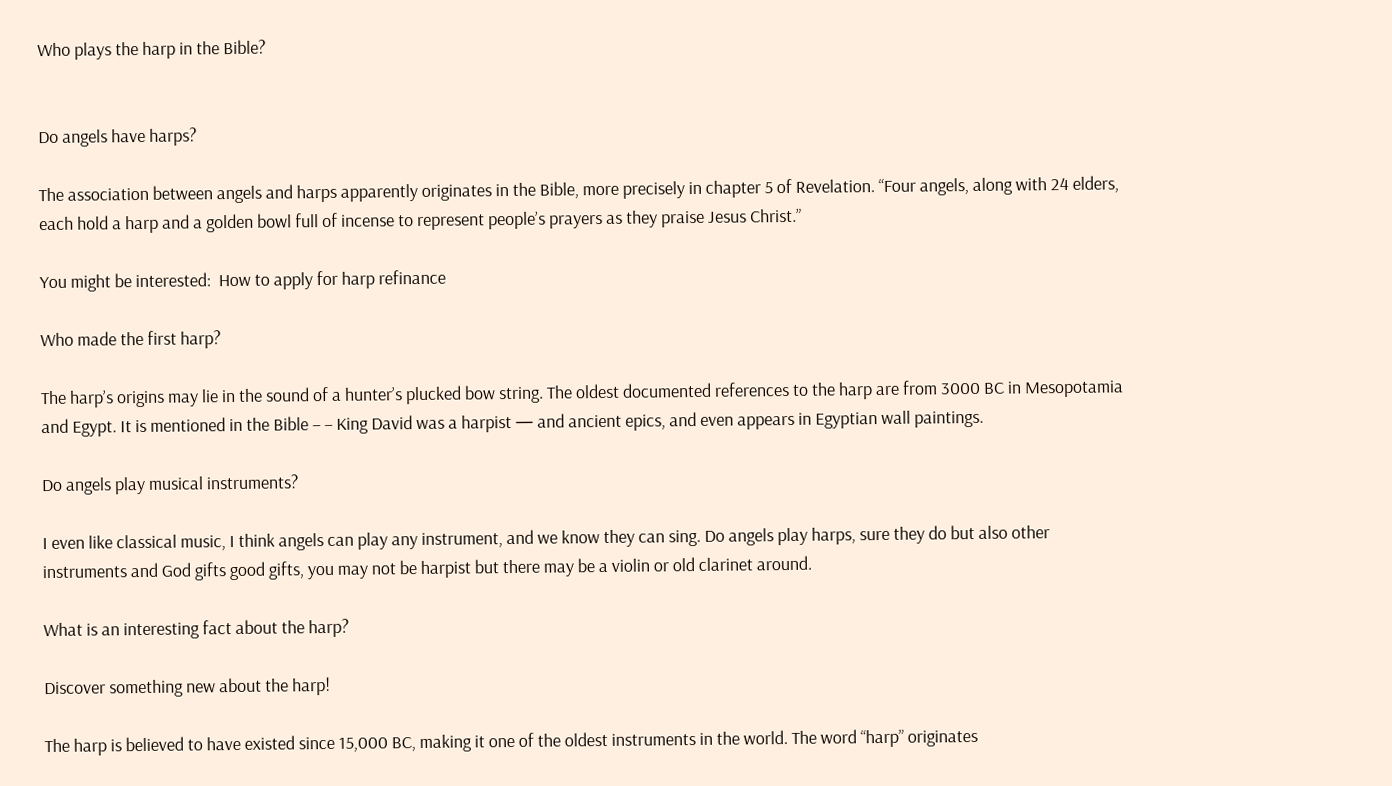Who plays the harp in the Bible?


Do angels have harps?

The association between angels and harps apparently originates in the Bible, more precisely in chapter 5 of Revelation. “Four angels, along with 24 elders, each hold a harp and a golden bowl full of incense to represent people’s prayers as they praise Jesus Christ.”

You might be interested:  How to apply for harp refinance

Who made the first harp?

The harp’s origins may lie in the sound of a hunter’s plucked bow string. The oldest documented references to the harp are from 3000 BC in Mesopotamia and Egypt. It is mentioned in the Bible – – King David was a harpist — and ancient epics, and even appears in Egyptian wall paintings.

Do angels play musical instruments?

I even like classical music, I think angels can play any instrument, and we know they can sing. Do angels play harps, sure they do but also other instruments and God gifts good gifts, you may not be harpist but there may be a violin or old clarinet around.

What is an interesting fact about the harp?

Discover something new about the harp!

The harp is believed to have existed since 15,000 BC, making it one of the oldest instruments in the world. The word “harp” originates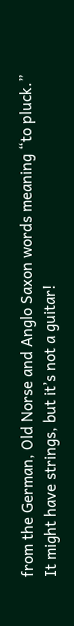from the German, Old Norse and Anglo Saxon words meaning “to pluck.” It might have strings, but it’s not a guitar!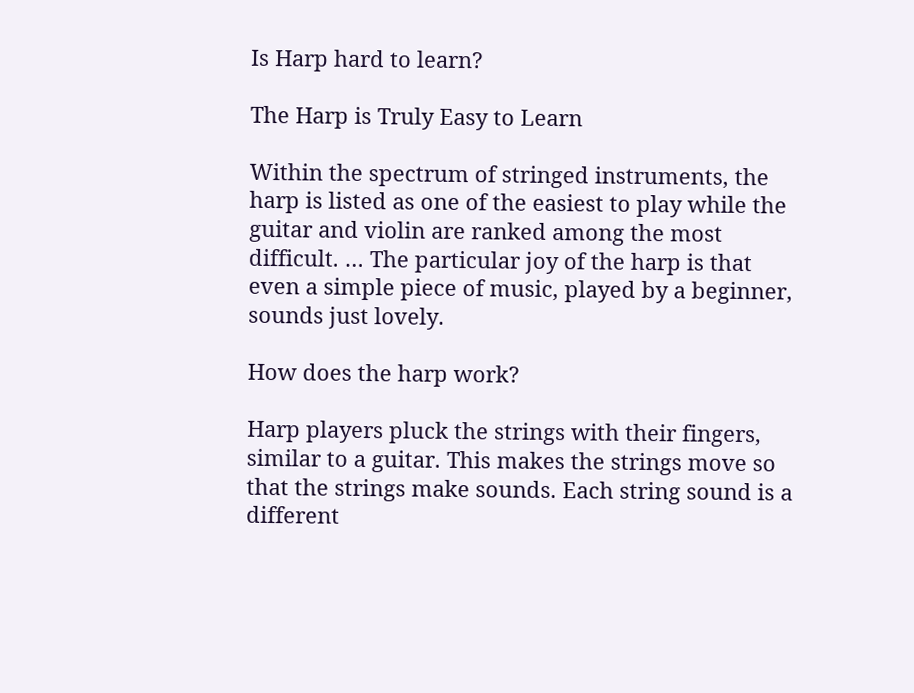Is Harp hard to learn?

The Harp is Truly Easy to Learn

Within the spectrum of stringed instruments, the harp is listed as one of the easiest to play while the guitar and violin are ranked among the most difficult. … The particular joy of the harp is that even a simple piece of music, played by a beginner, sounds just lovely.

How does the harp work?

Harp players pluck the strings with their fingers, similar to a guitar. This makes the strings move so that the strings make sounds. Each string sound is a different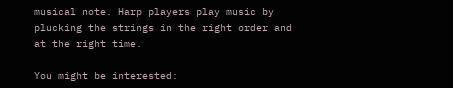musical note. Harp players play music by plucking the strings in the right order and at the right time.

You might be interested: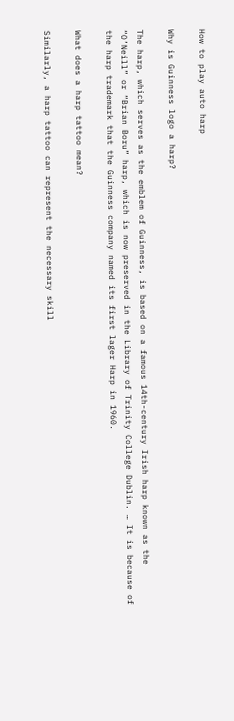How to play auto harp

Why is Guinness logo a harp?

The harp, which serves as the emblem of Guinness, is based on a famous 14th-century Irish harp known as the “O’Neill” or “Brian Boru” harp, which is now preserved in the Library of Trinity College Dublin. … It is because of the harp trademark that the Guinness company named its first lager Harp in 1960.

What does a harp tattoo mean?

Similarly, a harp tattoo can represent the necessary skill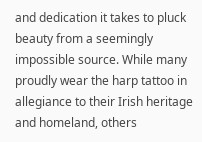and dedication it takes to pluck beauty from a seemingly impossible source. While many proudly wear the harp tattoo in allegiance to their Irish heritage and homeland, others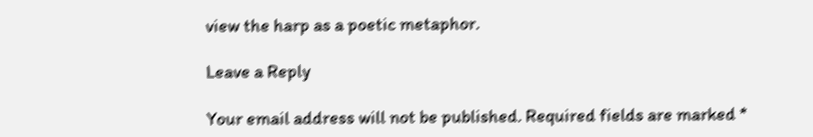view the harp as a poetic metaphor.

Leave a Reply

Your email address will not be published. Required fields are marked *